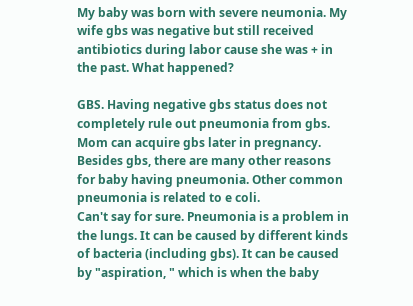My baby was born with severe neumonia. My wife gbs was negative but still received antibiotics during labor cause she was + in the past. What happened?

GBS. Having negative gbs status does not completely rule out pneumonia from gbs. Mom can acquire gbs later in pregnancy. Besides gbs, there are many other reasons for baby having pneumonia. Other common pneumonia is related to e coli.
Can't say for sure. Pneumonia is a problem in the lungs. It can be caused by different kinds of bacteria (including gbs). It can be caused by "aspiration, " which is when the baby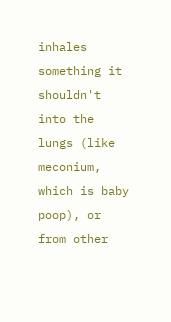inhales something it shouldn't into the lungs (like meconium, which is baby poop), or from other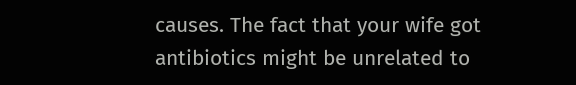causes. The fact that your wife got antibiotics might be unrelated to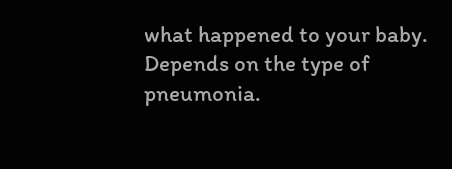what happened to your baby. Depends on the type of pneumonia.